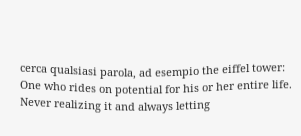cerca qualsiasi parola, ad esempio the eiffel tower:
One who rides on potential for his or her entire life. Never realizing it and always letting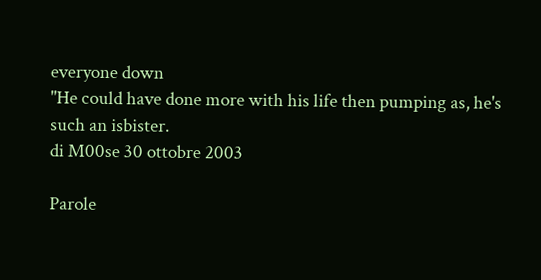everyone down
"He could have done more with his life then pumping as, he's such an isbister.
di M00se 30 ottobre 2003

Parole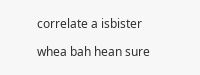correlate a isbister

whea bah hean sure